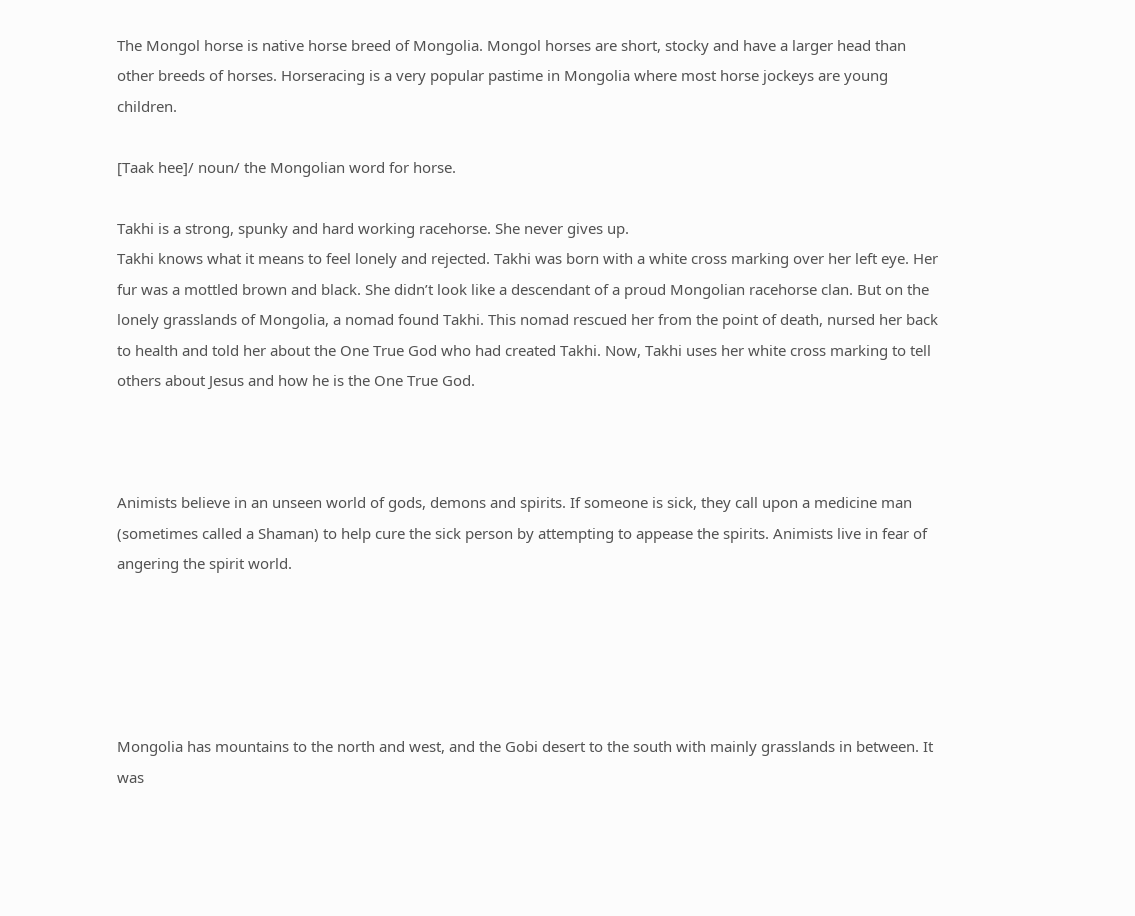The Mongol horse is native horse breed of Mongolia. Mongol horses are short, stocky and have a larger head than other breeds of horses. Horseracing is a very popular pastime in Mongolia where most horse jockeys are young children.

[Taak hee]/ noun/ the Mongolian word for horse.

Takhi is a strong, spunky and hard working racehorse. She never gives up.
Takhi knows what it means to feel lonely and rejected. Takhi was born with a white cross marking over her left eye. Her fur was a mottled brown and black. She didn’t look like a descendant of a proud Mongolian racehorse clan. But on the lonely grasslands of Mongolia, a nomad found Takhi. This nomad rescued her from the point of death, nursed her back to health and told her about the One True God who had created Takhi. Now, Takhi uses her white cross marking to tell others about Jesus and how he is the One True God.



Animists believe in an unseen world of gods, demons and spirits. If someone is sick, they call upon a medicine man (sometimes called a Shaman) to help cure the sick person by attempting to appease the spirits. Animists live in fear of angering the spirit world.





Mongolia has mountains to the north and west, and the Gobi desert to the south with mainly grasslands in between. It was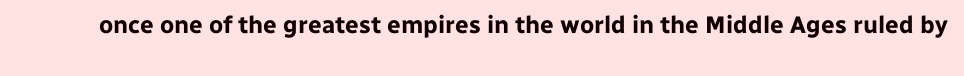once one of the greatest empires in the world in the Middle Ages ruled by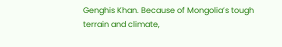Genghis Khan. Because of Mongolia’s tough terrain and climate,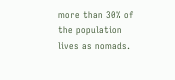more than 30% of the population lives as nomads.